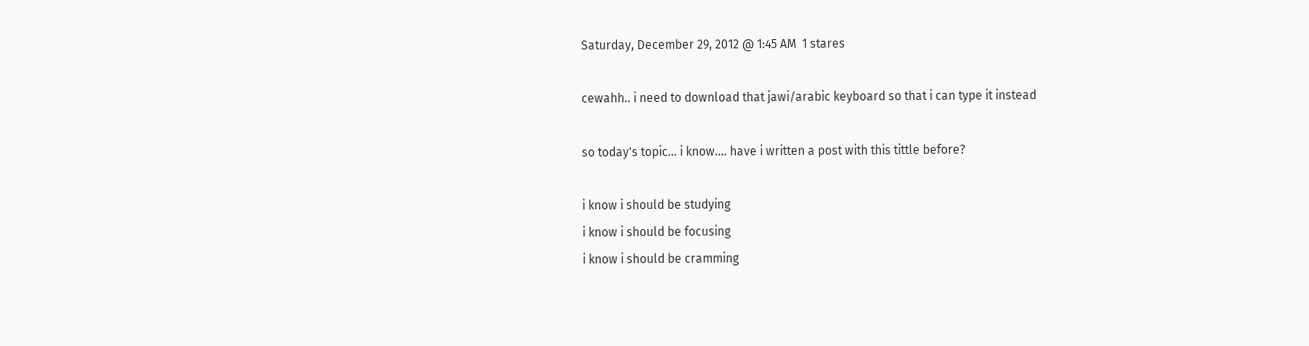Saturday, December 29, 2012 @ 1:45 AM  1 stares

cewahh.. i need to download that jawi/arabic keyboard so that i can type it instead

so today's topic... i know.... have i written a post with this tittle before?

i know i should be studying
i know i should be focusing
i know i should be cramming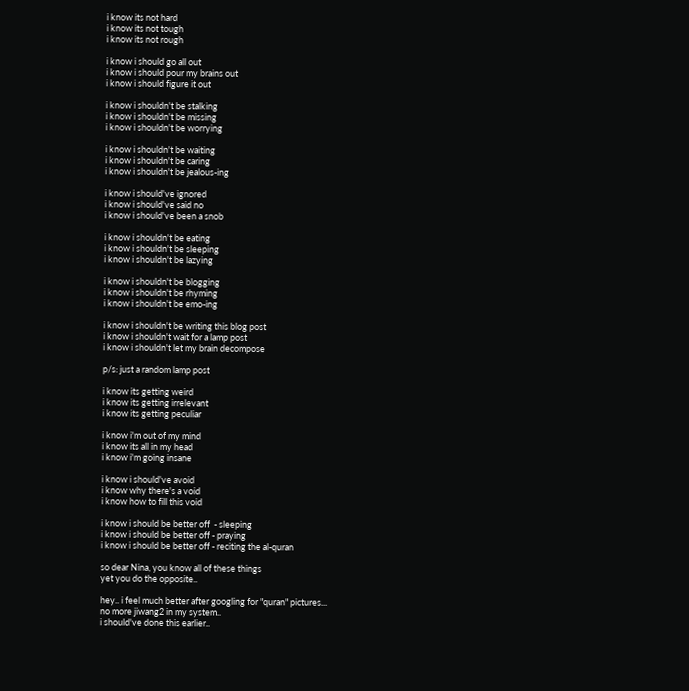i know its not hard
i know its not tough
i know its not rough

i know i should go all out
i know i should pour my brains out
i know i should figure it out

i know i shouldn't be stalking
i know i shouldn't be missing
i know i shouldn't be worrying

i know i shouldn't be waiting
i know i shouldn't be caring
i know i shouldn't be jealous-ing

i know i should've ignored
i know i should've said no
i know i should've been a snob

i know i shouldn't be eating
i know i shouldn't be sleeping
i know i shouldn't be lazying

i know i shouldn't be blogging
i know i shouldn't be rhyming
i know i shouldn't be emo-ing

i know i shouldn't be writing this blog post
i know i shouldn't wait for a lamp post
i know i shouldn't let my brain decompose

p/s: just a random lamp post

i know its getting weird
i know its getting irrelevant
i know its getting peculiar

i know i'm out of my mind
i know its all in my head
i know i'm going insane

i know i should've avoid
i know why there's a void
i know how to fill this void

i know i should be better off  - sleeping
i know i should be better off - praying
i know i should be better off - reciting the al-quran

so dear Nina, you know all of these things
yet you do the opposite..

hey.. i feel much better after googling for "quran" pictures...
no more jiwang2 in my system..
i should've done this earlier..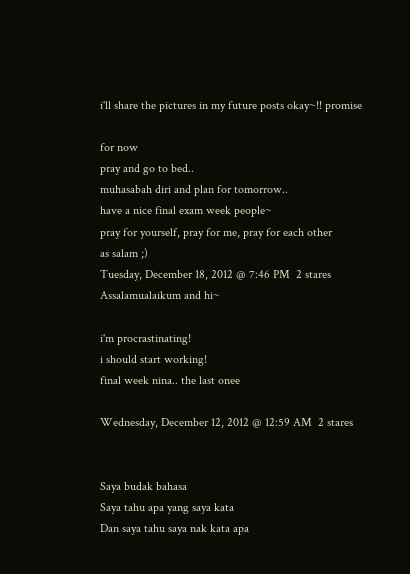i'll share the pictures in my future posts okay~!! promise

for now
pray and go to bed..
muhasabah diri and plan for tomorrow..
have a nice final exam week people~
pray for yourself, pray for me, pray for each other
as salam ;)
Tuesday, December 18, 2012 @ 7:46 PM  2 stares
Assalamualaikum and hi~

i'm procrastinating!
i should start working!
final week nina.. the last onee

Wednesday, December 12, 2012 @ 12:59 AM  2 stares


Saya budak bahasa
Saya tahu apa yang saya kata
Dan saya tahu saya nak kata apa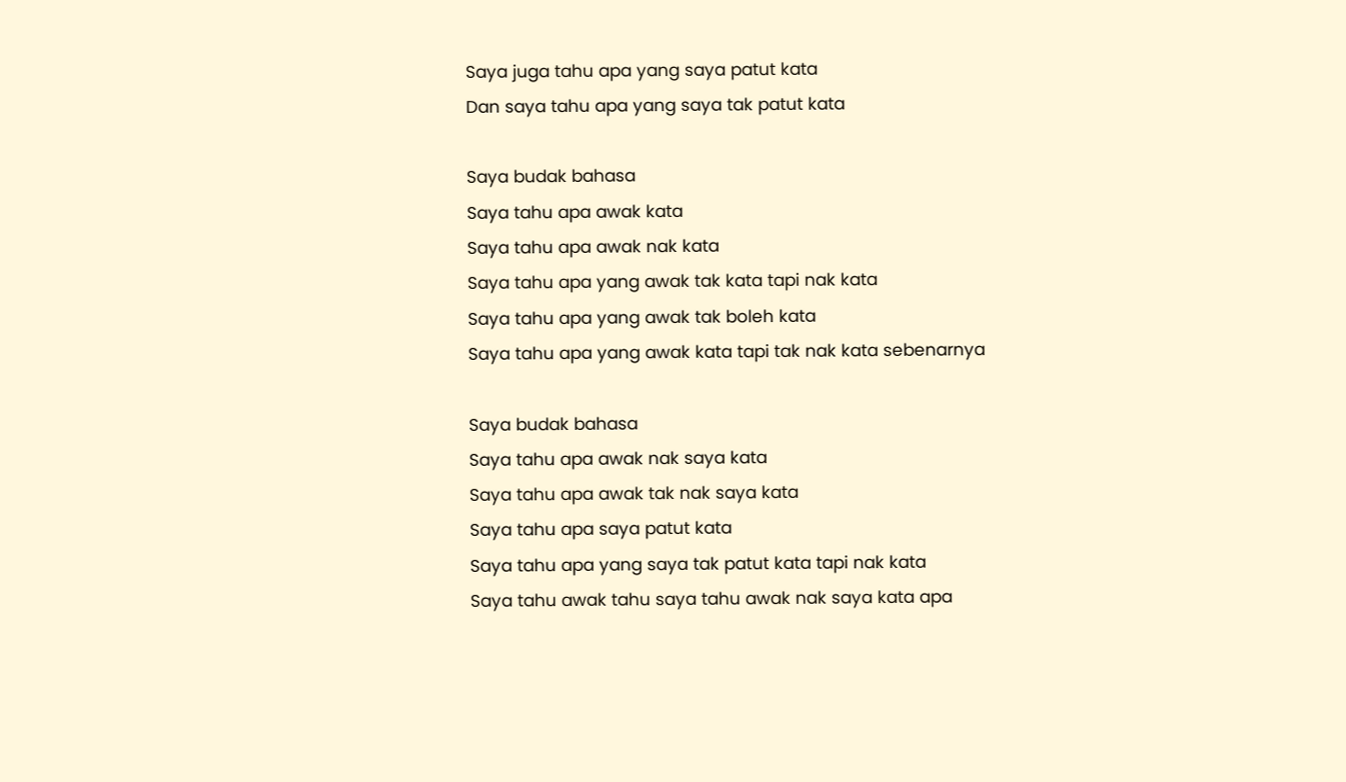Saya juga tahu apa yang saya patut kata
Dan saya tahu apa yang saya tak patut kata

Saya budak bahasa
Saya tahu apa awak kata
Saya tahu apa awak nak kata
Saya tahu apa yang awak tak kata tapi nak kata
Saya tahu apa yang awak tak boleh kata
Saya tahu apa yang awak kata tapi tak nak kata sebenarnya

Saya budak bahasa
Saya tahu apa awak nak saya kata
Saya tahu apa awak tak nak saya kata
Saya tahu apa saya patut kata
Saya tahu apa yang saya tak patut kata tapi nak kata
Saya tahu awak tahu saya tahu awak nak saya kata apa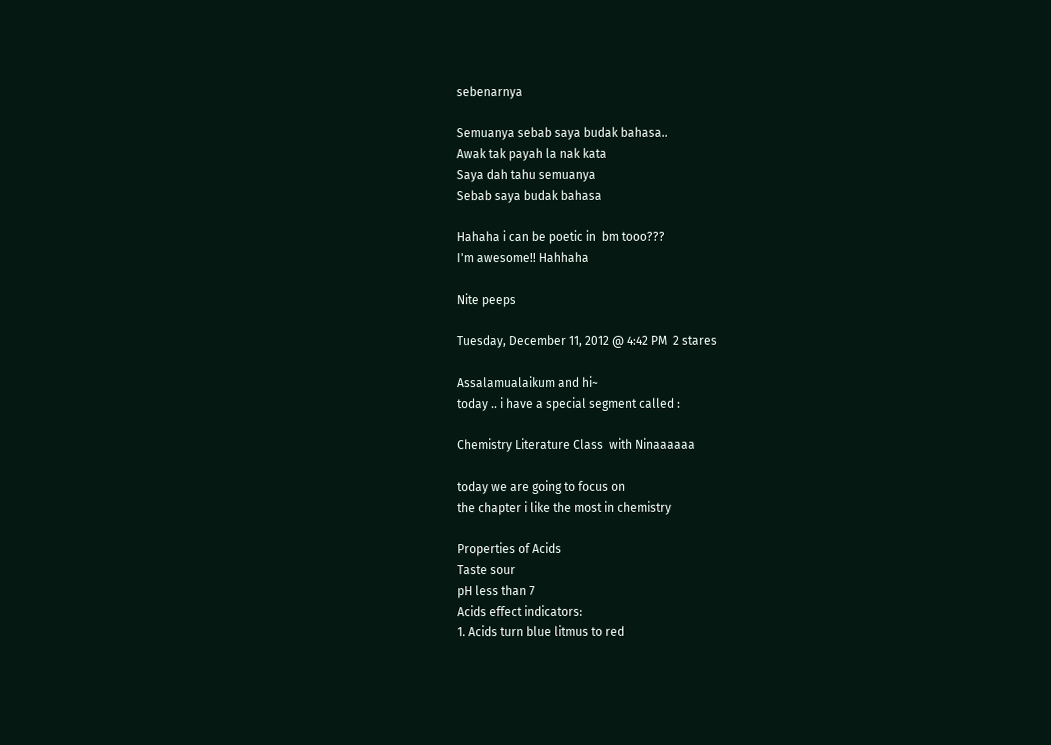sebenarnya

Semuanya sebab saya budak bahasa..
Awak tak payah la nak kata
Saya dah tahu semuanya
Sebab saya budak bahasa

Hahaha i can be poetic in  bm tooo???
I'm awesome!! Hahhaha

Nite peeps

Tuesday, December 11, 2012 @ 4:42 PM  2 stares

Assalamualaikum and hi~
today .. i have a special segment called :

Chemistry Literature Class  with Ninaaaaaa

today we are going to focus on
the chapter i like the most in chemistry

Properties of Acids
Taste sour
pH less than 7
Acids effect indicators:
1. Acids turn blue litmus to red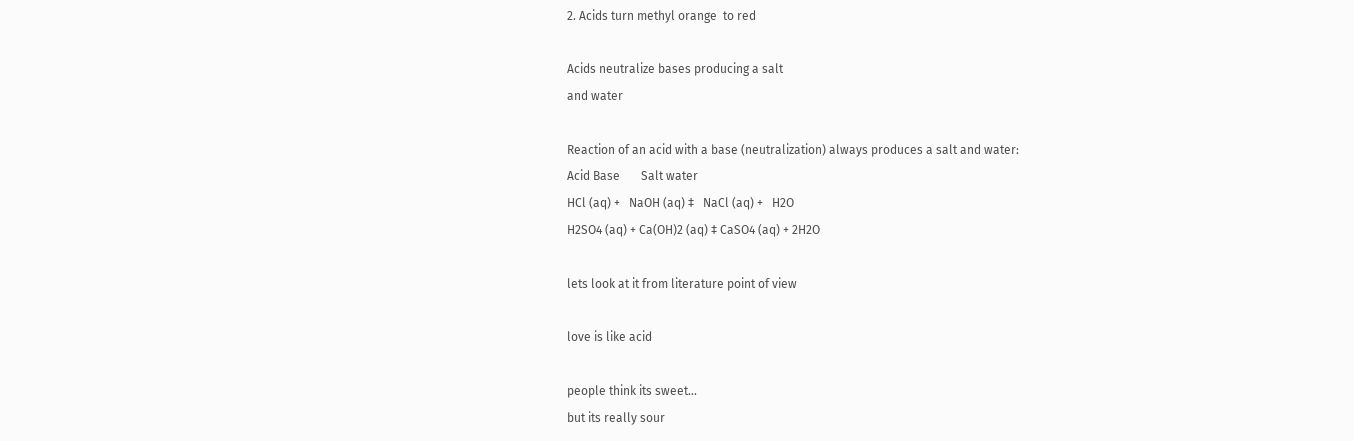2. Acids turn methyl orange  to red

Acids neutralize bases producing a salt
and water

Reaction of an acid with a base (neutralization) always produces a salt and water:
Acid Base       Salt water
HCl (aq) +   NaOH (aq) ‡   NaCl (aq) +   H2O
H2SO4 (aq) + Ca(OH)2 (aq) ‡ CaSO4 (aq) + 2H2O

lets look at it from literature point of view

love is like acid

people think its sweet...
but its really sour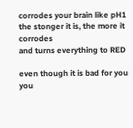corrodes your brain like pH1
the stonger it is, the more it corrodes
and turns everything to RED

even though it is bad for you
you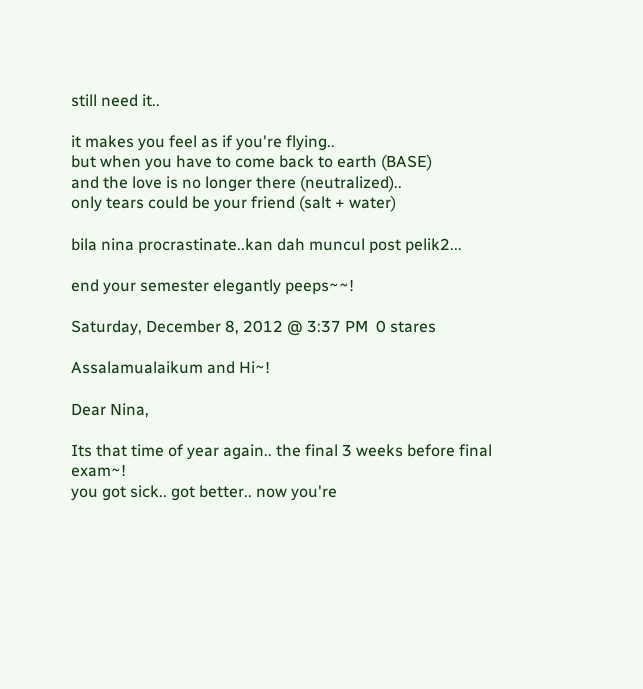still need it..

it makes you feel as if you're flying..
but when you have to come back to earth (BASE)
and the love is no longer there (neutralized)..
only tears could be your friend (salt + water)

bila nina procrastinate..kan dah muncul post pelik2...

end your semester elegantly peeps~~!

Saturday, December 8, 2012 @ 3:37 PM  0 stares

Assalamualaikum and Hi~!

Dear Nina,

Its that time of year again.. the final 3 weeks before final exam~!
you got sick.. got better.. now you're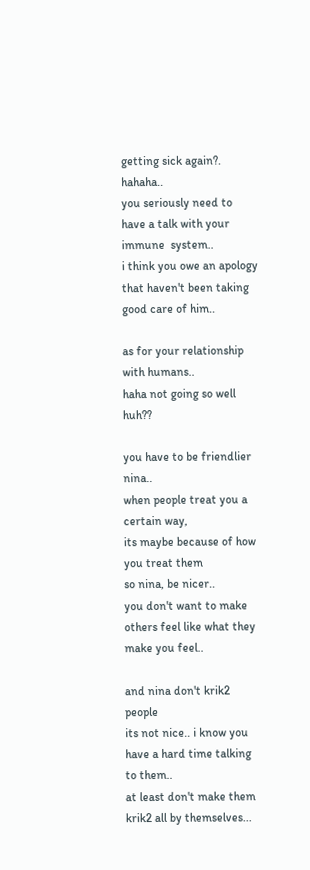getting sick again?. hahaha..
you seriously need to have a talk with your immune  system..
i think you owe an apology that haven't been taking good care of him..

as for your relationship with humans..
haha not going so well huh??

you have to be friendlier nina..
when people treat you a certain way,
its maybe because of how you treat them
so nina, be nicer..
you don't want to make others feel like what they make you feel..

and nina don't krik2 people
its not nice.. i know you have a hard time talking to them..
at least don't make them krik2 all by themselves...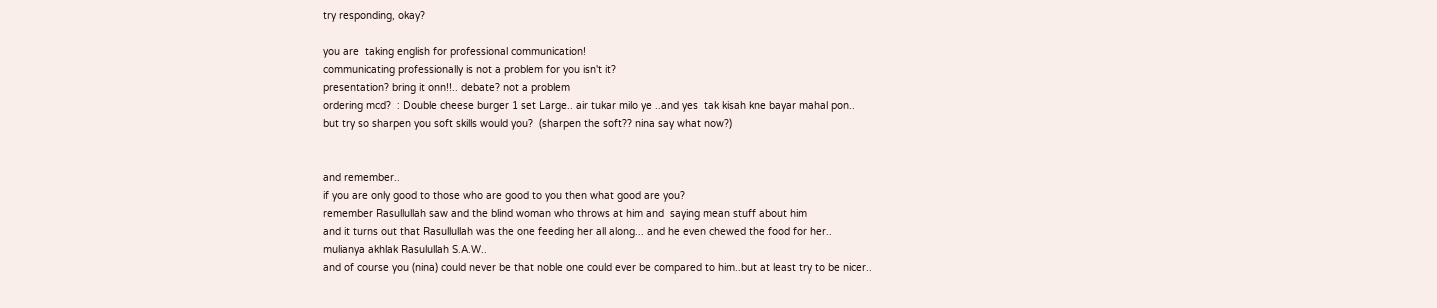try responding, okay?

you are  taking english for professional communication!
communicating professionally is not a problem for you isn't it?
presentation? bring it onn!!.. debate? not a problem
ordering mcd?  : Double cheese burger 1 set Large.. air tukar milo ye ..and yes  tak kisah kne bayar mahal pon..
but try so sharpen you soft skills would you?  (sharpen the soft?? nina say what now?)


and remember..
if you are only good to those who are good to you then what good are you?
remember Rasullullah saw and the blind woman who throws at him and  saying mean stuff about him
and it turns out that Rasullullah was the one feeding her all along... and he even chewed the food for her..
mulianya akhlak Rasulullah S.A.W..
and of course you (nina) could never be that noble one could ever be compared to him..but at least try to be nicer..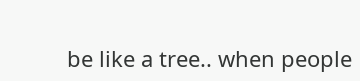be like a tree.. when people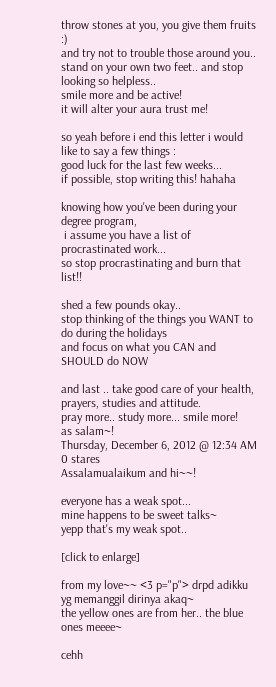throw stones at you, you give them fruits :)
and try not to trouble those around you..
stand on your own two feet.. and stop looking so helpless..
smile more and be active!
it will alter your aura trust me!

so yeah before i end this letter i would like to say a few things :
good luck for the last few weeks...
if possible, stop writing this! hahaha

knowing how you've been during your degree program,
 i assume you have a list of procrastinated work...
so stop procrastinating and burn that list!!

shed a few pounds okay..
stop thinking of the things you WANT to do during the holidays
and focus on what you CAN and SHOULD do NOW

and last .. take good care of your health, prayers, studies and attitude.
pray more.. study more... smile more!
as salam~!
Thursday, December 6, 2012 @ 12:34 AM  0 stares
Assalamualaikum and hi~~!

everyone has a weak spot...
mine happens to be sweet talks~
yepp that's my weak spot..

[click to enlarge]

from my love~~ <3 p="p"> drpd adikku yg memanggil dirinya akaq~
the yellow ones are from her.. the blue ones meeee~

cehh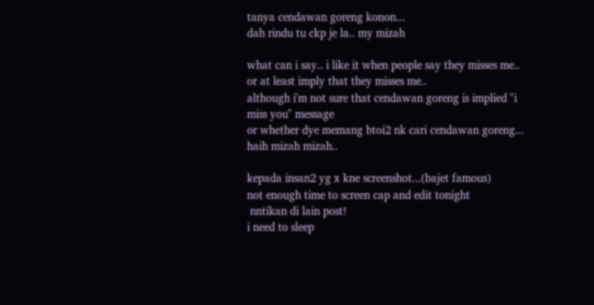tanya cendawan goreng konon...
dah rindu tu ckp je la.. my mizah

what can i say.. i like it when people say they misses me..
or at least imply that they misses me..
although i'm not sure that cendawan goreng is implied "i miss you" message
or whether dye memang btoi2 nk cari cendawan goreng...
haih mizah mizah..

kepada insan2 yg x kne screenshot...(bajet famous)
not enough time to screen cap and edit tonight
 nntikan di lain post!
i need to sleep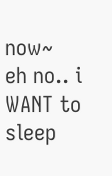now~
eh no.. i WANT to sleep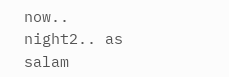now..
night2.. as salam